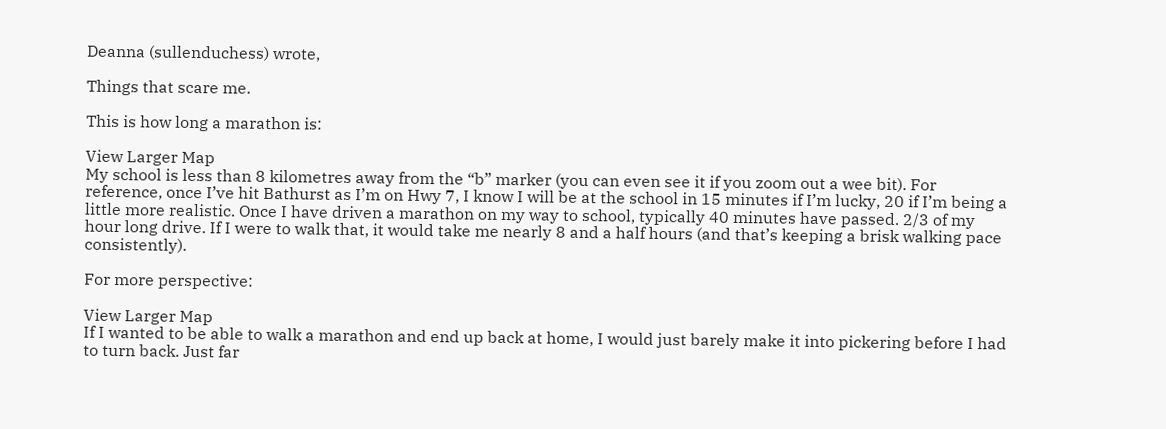Deanna (sullenduchess) wrote,

Things that scare me.

This is how long a marathon is:

View Larger Map
My school is less than 8 kilometres away from the “b” marker (you can even see it if you zoom out a wee bit). For reference, once I’ve hit Bathurst as I’m on Hwy 7, I know I will be at the school in 15 minutes if I’m lucky, 20 if I’m being a little more realistic. Once I have driven a marathon on my way to school, typically 40 minutes have passed. 2/3 of my hour long drive. If I were to walk that, it would take me nearly 8 and a half hours (and that’s keeping a brisk walking pace consistently).

For more perspective:

View Larger Map
If I wanted to be able to walk a marathon and end up back at home, I would just barely make it into pickering before I had to turn back. Just far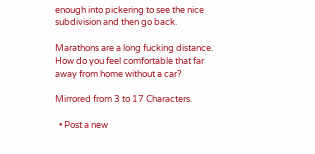enough into pickering to see the nice subdivision and then go back.

Marathons are a long fucking distance. How do you feel comfortable that far away from home without a car?

Mirrored from 3 to 17 Characters.

  • Post a new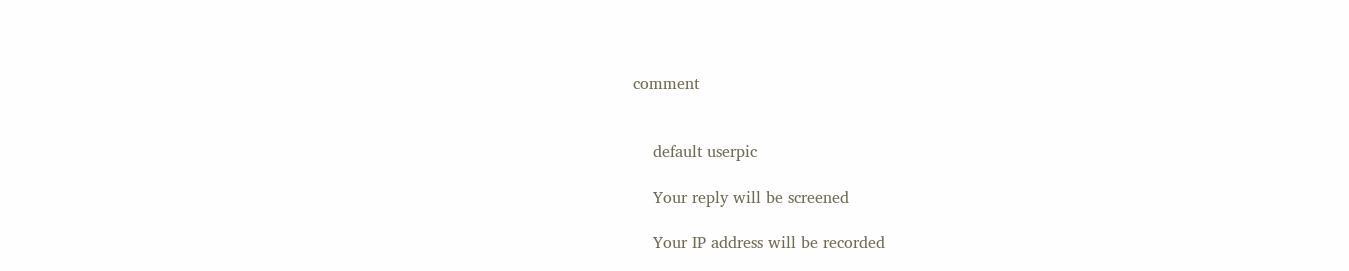comment


    default userpic

    Your reply will be screened

    Your IP address will be recorded